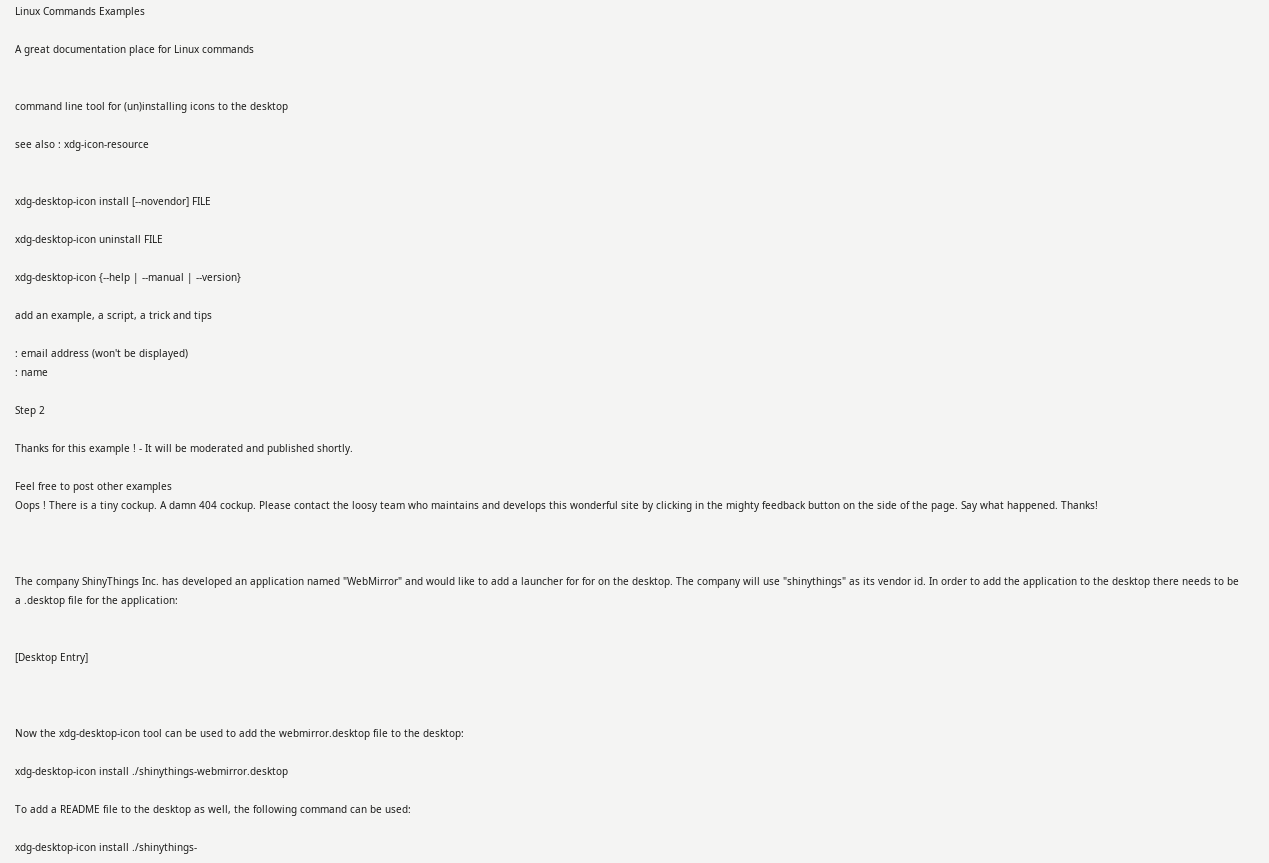Linux Commands Examples

A great documentation place for Linux commands


command line tool for (un)installing icons to the desktop

see also : xdg-icon-resource


xdg-desktop-icon install [--novendor] FILE

xdg-desktop-icon uninstall FILE

xdg-desktop-icon {--help | --manual | --version}

add an example, a script, a trick and tips

: email address (won't be displayed)
: name

Step 2

Thanks for this example ! - It will be moderated and published shortly.

Feel free to post other examples
Oops ! There is a tiny cockup. A damn 404 cockup. Please contact the loosy team who maintains and develops this wonderful site by clicking in the mighty feedback button on the side of the page. Say what happened. Thanks!



The company ShinyThings Inc. has developed an application named "WebMirror" and would like to add a launcher for for on the desktop. The company will use "shinythings" as its vendor id. In order to add the application to the desktop there needs to be a .desktop file for the application:


[Desktop Entry]



Now the xdg-desktop-icon tool can be used to add the webmirror.desktop file to the desktop:

xdg-desktop-icon install ./shinythings-webmirror.desktop

To add a README file to the desktop as well, the following command can be used:

xdg-desktop-icon install ./shinythings-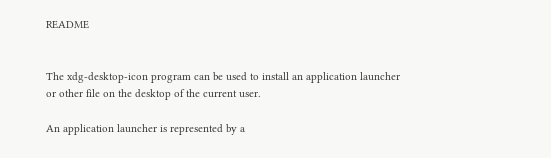README


The xdg-desktop-icon program can be used to install an application launcher or other file on the desktop of the current user.

An application launcher is represented by a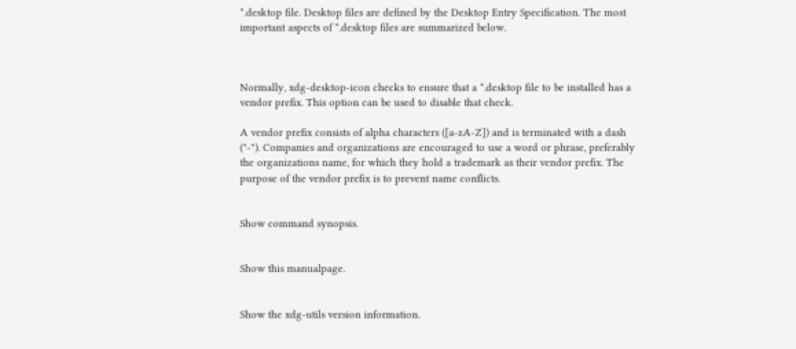*.desktop file. Desktop files are defined by the Desktop Entry Specification. The most important aspects of *.desktop files are summarized below.



Normally, xdg-desktop-icon checks to ensure that a *.desktop file to be installed has a vendor prefix. This option can be used to disable that check.

A vendor prefix consists of alpha characters ([a-zA-Z]) and is terminated with a dash ("-"). Companies and organizations are encouraged to use a word or phrase, preferably the organizations name, for which they hold a trademark as their vendor prefix. The purpose of the vendor prefix is to prevent name conflicts.


Show command synopsis.


Show this manualpage.


Show the xdg-utils version information.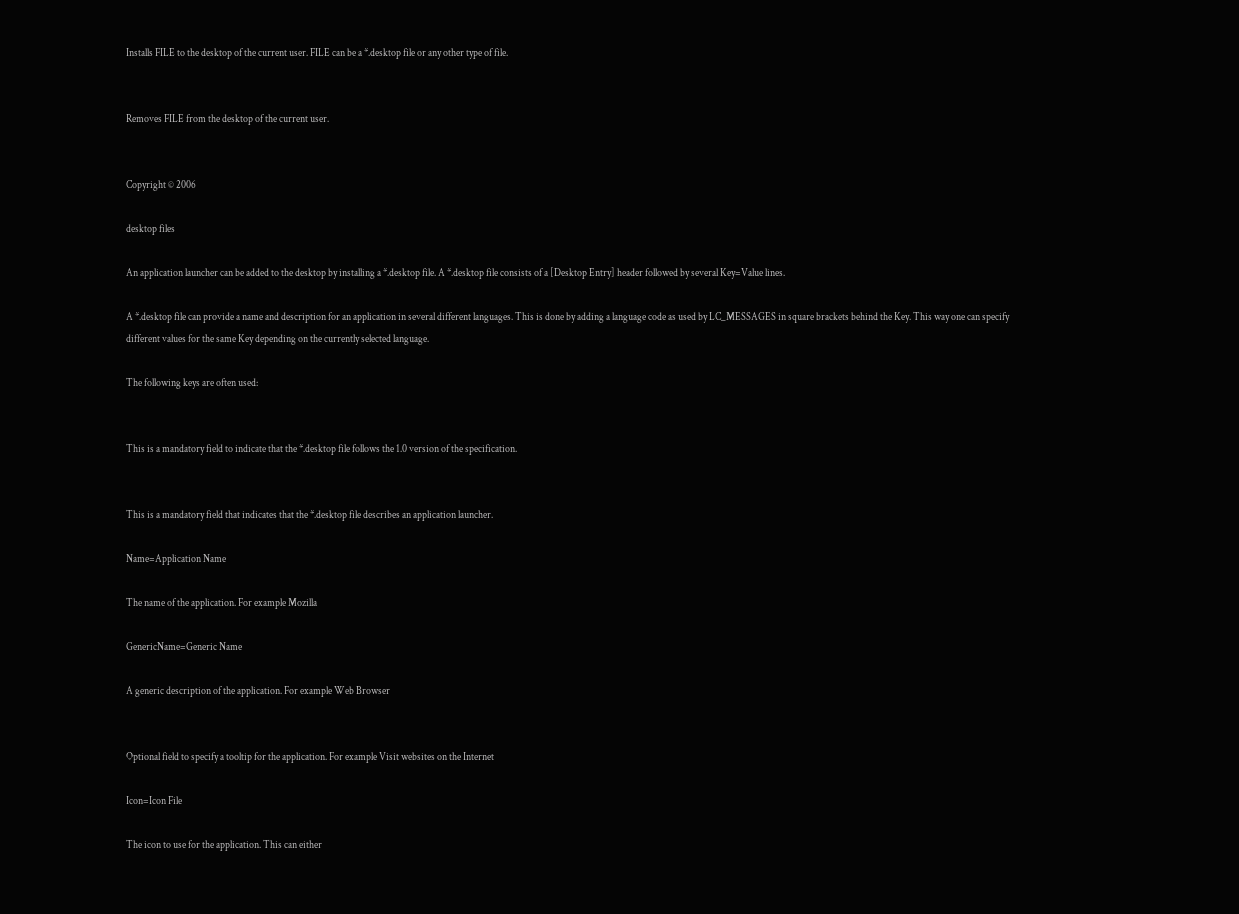Installs FILE to the desktop of the current user. FILE can be a *.desktop file or any other type of file.


Removes FILE from the desktop of the current user.


Copyright © 2006

desktop files

An application launcher can be added to the desktop by installing a *.desktop file. A *.desktop file consists of a [Desktop Entry] header followed by several Key=Value lines.

A *.desktop file can provide a name and description for an application in several different languages. This is done by adding a language code as used by LC_MESSAGES in square brackets behind the Key. This way one can specify different values for the same Key depending on the currently selected language.

The following keys are often used:


This is a mandatory field to indicate that the *.desktop file follows the 1.0 version of the specification.


This is a mandatory field that indicates that the *.desktop file describes an application launcher.

Name=Application Name

The name of the application. For example Mozilla

GenericName=Generic Name

A generic description of the application. For example Web Browser


Optional field to specify a tooltip for the application. For example Visit websites on the Internet

Icon=Icon File

The icon to use for the application. This can either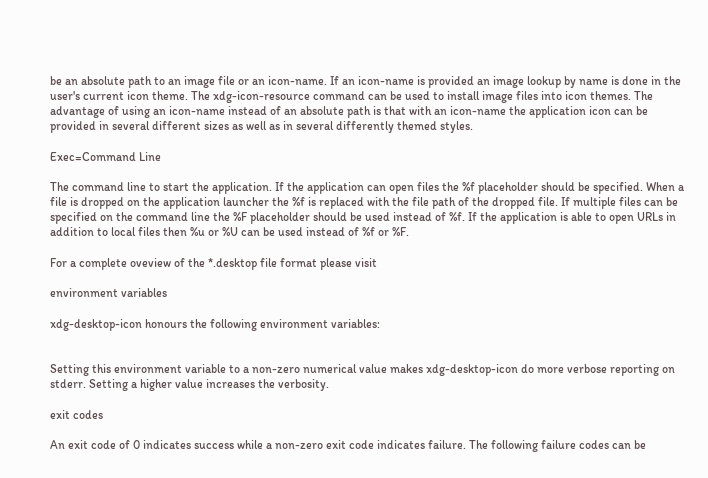be an absolute path to an image file or an icon-name. If an icon-name is provided an image lookup by name is done in the user's current icon theme. The xdg-icon-resource command can be used to install image files into icon themes. The advantage of using an icon-name instead of an absolute path is that with an icon-name the application icon can be provided in several different sizes as well as in several differently themed styles.

Exec=Command Line

The command line to start the application. If the application can open files the %f placeholder should be specified. When a file is dropped on the application launcher the %f is replaced with the file path of the dropped file. If multiple files can be specified on the command line the %F placeholder should be used instead of %f. If the application is able to open URLs in addition to local files then %u or %U can be used instead of %f or %F.

For a complete oveview of the *.desktop file format please visit

environment variables

xdg-desktop-icon honours the following environment variables:


Setting this environment variable to a non-zero numerical value makes xdg-desktop-icon do more verbose reporting on stderr. Setting a higher value increases the verbosity.

exit codes

An exit code of 0 indicates success while a non-zero exit code indicates failure. The following failure codes can be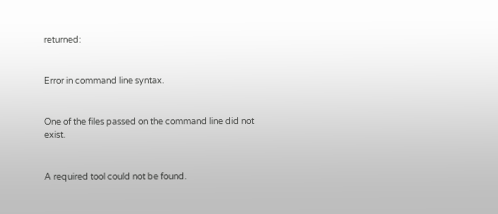returned:


Error in command line syntax.


One of the files passed on the command line did not exist.


A required tool could not be found.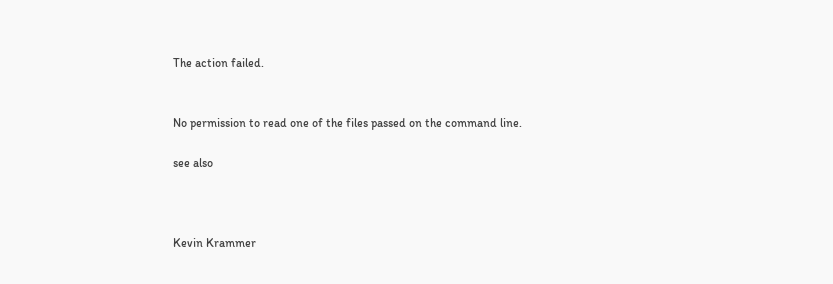The action failed.


No permission to read one of the files passed on the command line.

see also



Kevin Krammer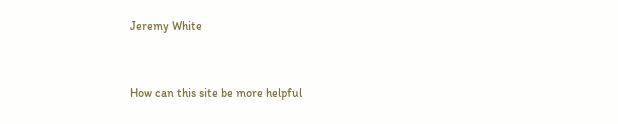Jeremy White


How can this site be more helpful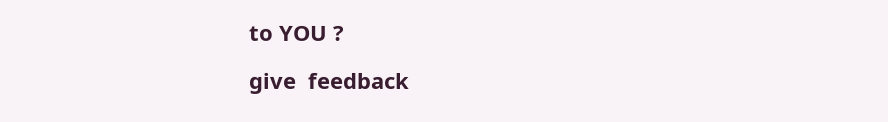to YOU ?

give  feedback